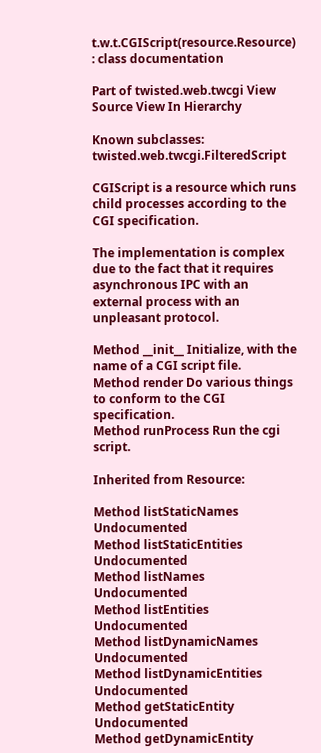t.w.t.CGIScript(resource.Resource) : class documentation

Part of twisted.web.twcgi View Source View In Hierarchy

Known subclasses: twisted.web.twcgi.FilteredScript

CGIScript is a resource which runs child processes according to the CGI specification.

The implementation is complex due to the fact that it requires asynchronous IPC with an external process with an unpleasant protocol.

Method __init__ Initialize, with the name of a CGI script file.
Method render Do various things to conform to the CGI specification.
Method runProcess Run the cgi script.

Inherited from Resource:

Method listStaticNames Undocumented
Method listStaticEntities Undocumented
Method listNames Undocumented
Method listEntities Undocumented
Method listDynamicNames Undocumented
Method listDynamicEntities Undocumented
Method getStaticEntity Undocumented
Method getDynamicEntity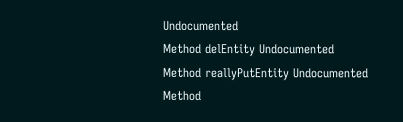Undocumented
Method delEntity Undocumented
Method reallyPutEntity Undocumented
Method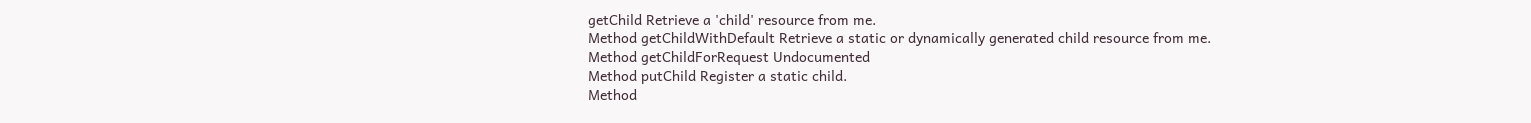getChild Retrieve a 'child' resource from me.
Method getChildWithDefault Retrieve a static or dynamically generated child resource from me.
Method getChildForRequest Undocumented
Method putChild Register a static child.
Method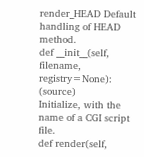render_HEAD Default handling of HEAD method.
def __init__(self, filename, registry=None): (source)
Initialize, with the name of a CGI script file.
def render(self,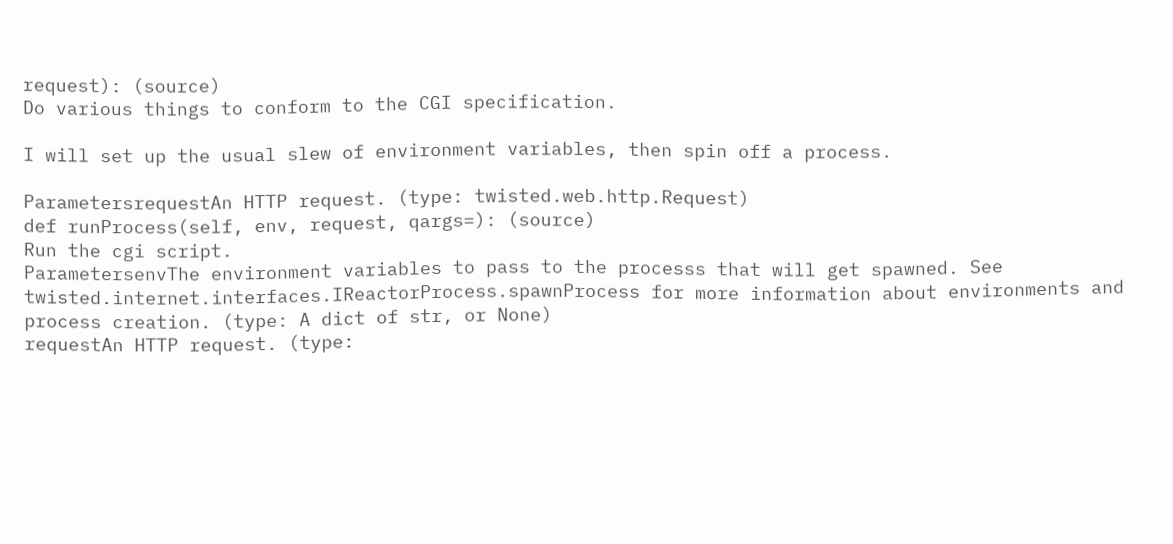request): (source)
Do various things to conform to the CGI specification.

I will set up the usual slew of environment variables, then spin off a process.

ParametersrequestAn HTTP request. (type: twisted.web.http.Request)
def runProcess(self, env, request, qargs=): (source)
Run the cgi script.
ParametersenvThe environment variables to pass to the processs that will get spawned. See twisted.internet.interfaces.IReactorProcess.spawnProcess for more information about environments and process creation. (type: A dict of str, or None)
requestAn HTTP request. (type: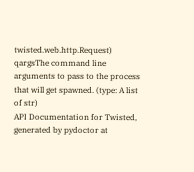twisted.web.http.Request)
qargsThe command line arguments to pass to the process that will get spawned. (type: A list of str)
API Documentation for Twisted, generated by pydoctor at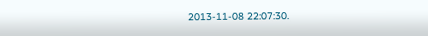2013-11-08 22:07:30.